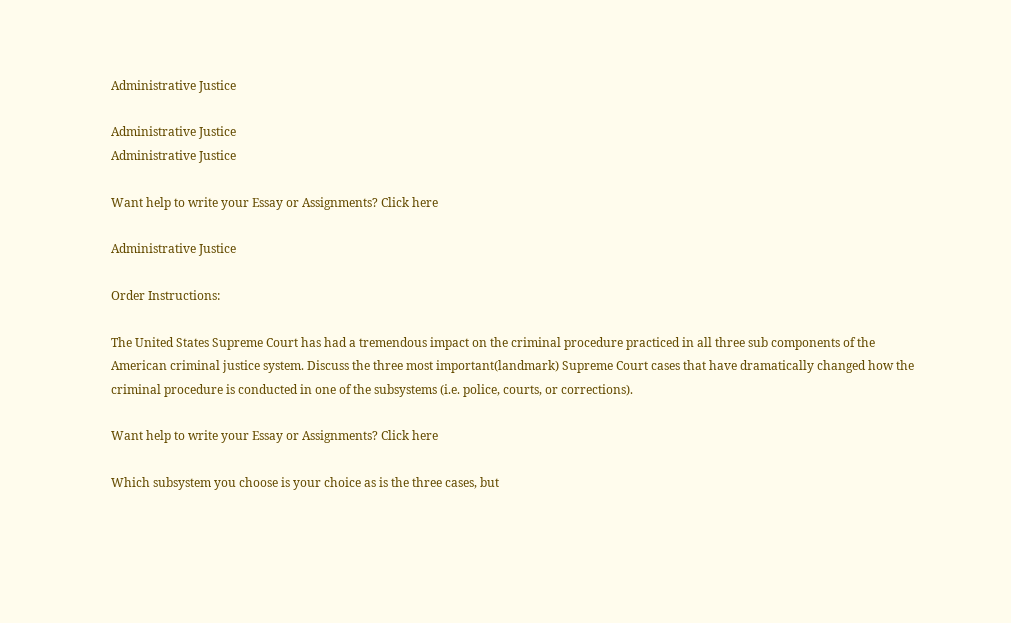Administrative Justice

Administrative Justice
Administrative Justice

Want help to write your Essay or Assignments? Click here

Administrative Justice

Order Instructions:

The United States Supreme Court has had a tremendous impact on the criminal procedure practiced in all three sub components of the American criminal justice system. Discuss the three most important(landmark) Supreme Court cases that have dramatically changed how the criminal procedure is conducted in one of the subsystems (i.e. police, courts, or corrections).

Want help to write your Essay or Assignments? Click here

Which subsystem you choose is your choice as is the three cases, but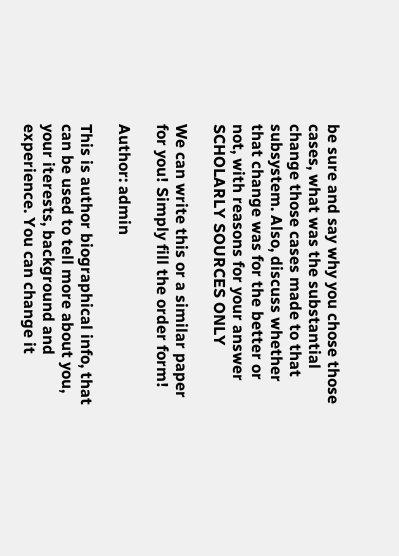be sure and say why you chose those cases, what was the substantial change those cases made to that subsystem. Also, discuss whether that change was for the better or not, with reasons for your answer SCHOLARLY SOURCES ONLY

We can write this or a similar paper for you! Simply fill the order form!

Author: admin

This is author biographical info, that can be used to tell more about you, your iterests, background and experience. You can change it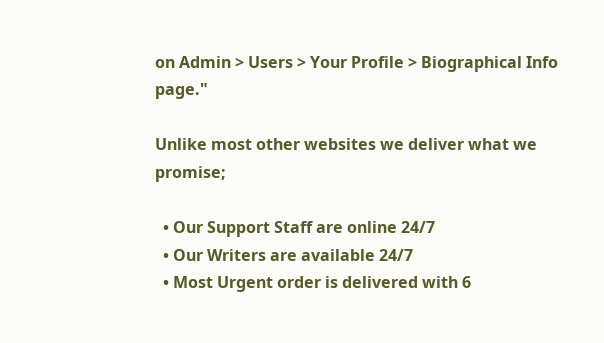on Admin > Users > Your Profile > Biographical Info page."

Unlike most other websites we deliver what we promise;

  • Our Support Staff are online 24/7
  • Our Writers are available 24/7
  • Most Urgent order is delivered with 6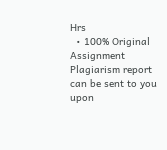Hrs
  • 100% Original Assignment Plagiarism report can be sent to you upon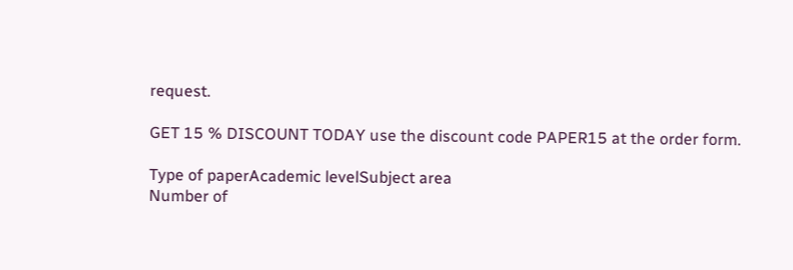request.

GET 15 % DISCOUNT TODAY use the discount code PAPER15 at the order form.

Type of paperAcademic levelSubject area
Number of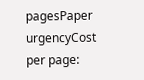pagesPaper urgencyCost per page: